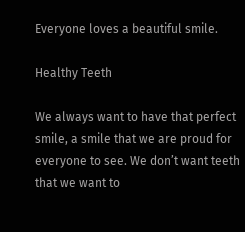Everyone loves a beautiful smile.

Healthy Teeth

We always want to have that perfect smile, a smile that we are proud for everyone to see. We don’t want teeth that we want to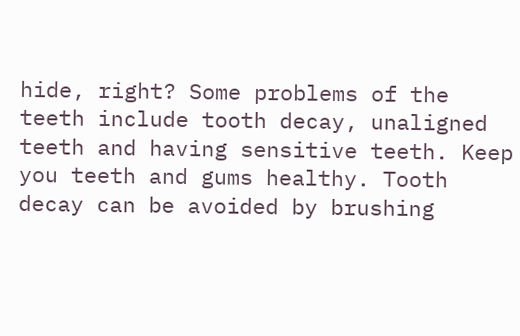hide, right? Some problems of the teeth include tooth decay, unaligned teeth and having sensitive teeth. Keep you teeth and gums healthy. Tooth decay can be avoided by brushing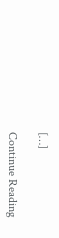[…]

Continue Reading